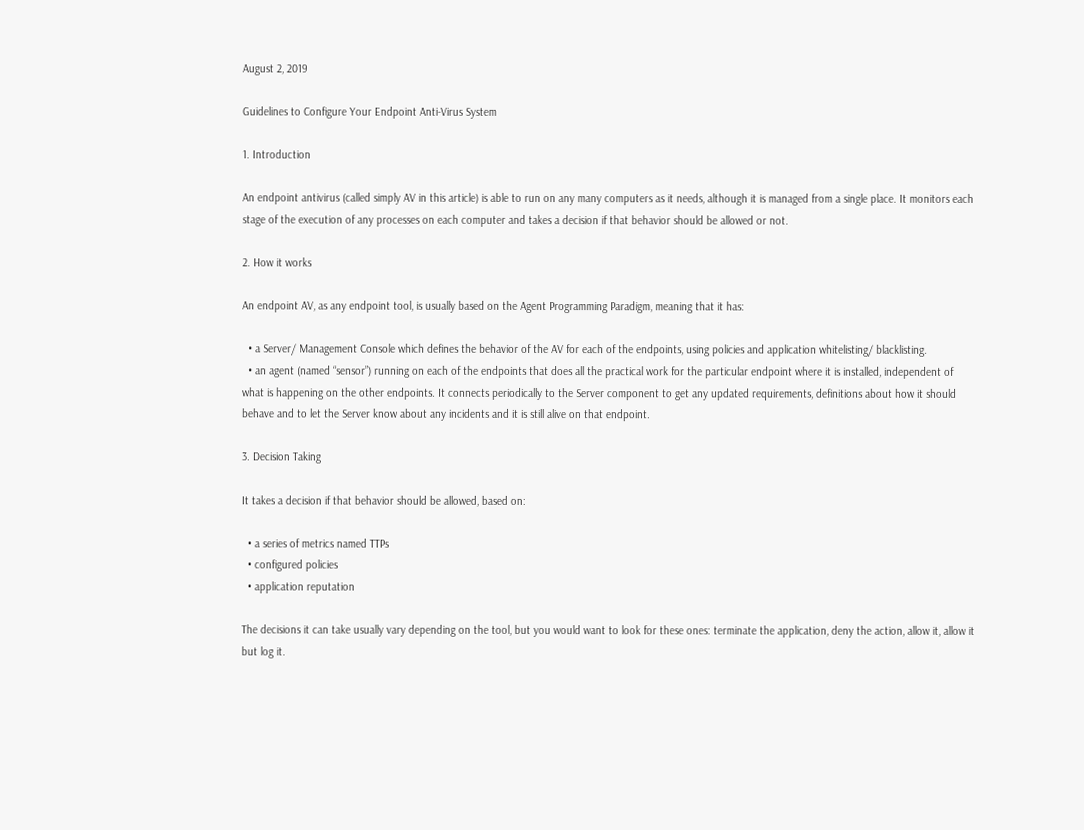August 2, 2019

Guidelines to Configure Your Endpoint Anti-Virus System

1. Introduction

An endpoint antivirus (called simply AV in this article) is able to run on any many computers as it needs, although it is managed from a single place. It monitors each stage of the execution of any processes on each computer and takes a decision if that behavior should be allowed or not.

2. How it works

An endpoint AV, as any endpoint tool, is usually based on the Agent Programming Paradigm, meaning that it has:

  • a Server/ Management Console which defines the behavior of the AV for each of the endpoints, using policies and application whitelisting/ blacklisting.
  • an agent (named “sensor”) running on each of the endpoints that does all the practical work for the particular endpoint where it is installed, independent of what is happening on the other endpoints. It connects periodically to the Server component to get any updated requirements, definitions about how it should behave and to let the Server know about any incidents and it is still alive on that endpoint.

3. Decision Taking

It takes a decision if that behavior should be allowed, based on:

  • a series of metrics named TTPs
  • configured policies
  • application reputation

The decisions it can take usually vary depending on the tool, but you would want to look for these ones: terminate the application, deny the action, allow it, allow it but log it.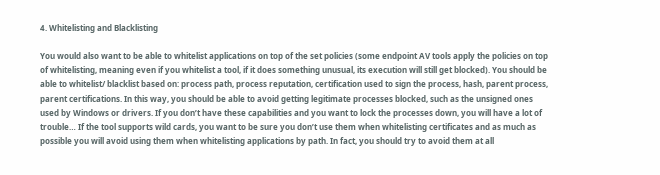4. Whitelisting and Blacklisting

You would also want to be able to whitelist applications on top of the set policies (some endpoint AV tools apply the policies on top of whitelisting, meaning even if you whitelist a tool, if it does something unusual, its execution will still get blocked). You should be able to whitelist/ blacklist based on: process path, process reputation, certification used to sign the process, hash, parent process, parent certifications. In this way, you should be able to avoid getting legitimate processes blocked, such as the unsigned ones used by Windows or drivers. If you don’t have these capabilities and you want to lock the processes down, you will have a lot of trouble… If the tool supports wild cards, you want to be sure you don’t use them when whitelisting certificates and as much as possible you will avoid using them when whitelisting applications by path. In fact, you should try to avoid them at all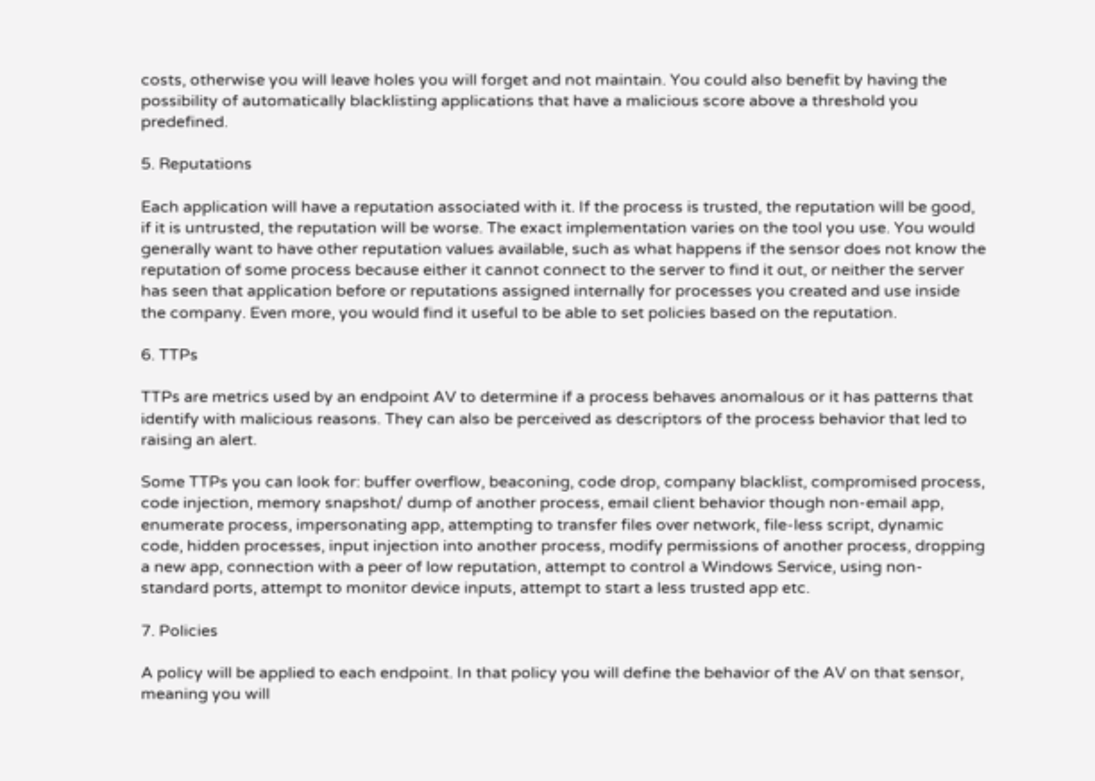costs, otherwise you will leave holes you will forget and not maintain. You could also benefit by having the possibility of automatically blacklisting applications that have a malicious score above a threshold you predefined.

5. Reputations

Each application will have a reputation associated with it. If the process is trusted, the reputation will be good, if it is untrusted, the reputation will be worse. The exact implementation varies on the tool you use. You would generally want to have other reputation values available, such as what happens if the sensor does not know the reputation of some process because either it cannot connect to the server to find it out, or neither the server has seen that application before or reputations assigned internally for processes you created and use inside the company. Even more, you would find it useful to be able to set policies based on the reputation.

6. TTPs

TTPs are metrics used by an endpoint AV to determine if a process behaves anomalous or it has patterns that identify with malicious reasons. They can also be perceived as descriptors of the process behavior that led to raising an alert.

Some TTPs you can look for: buffer overflow, beaconing, code drop, company blacklist, compromised process, code injection, memory snapshot/ dump of another process, email client behavior though non-email app, enumerate process, impersonating app, attempting to transfer files over network, file-less script, dynamic code, hidden processes, input injection into another process, modify permissions of another process, dropping a new app, connection with a peer of low reputation, attempt to control a Windows Service, using non-standard ports, attempt to monitor device inputs, attempt to start a less trusted app etc.

7. Policies

A policy will be applied to each endpoint. In that policy you will define the behavior of the AV on that sensor, meaning you will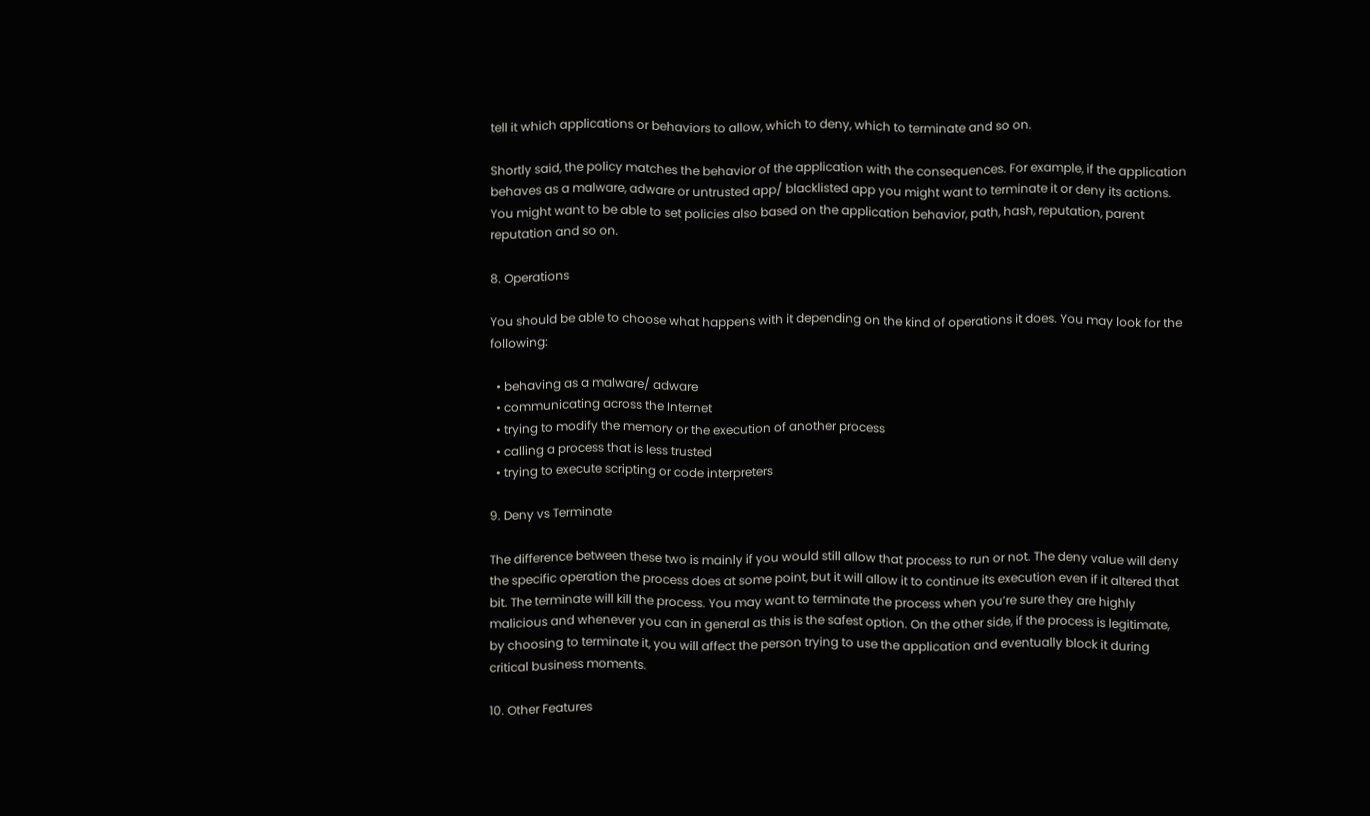tell it which applications or behaviors to allow, which to deny, which to terminate and so on.

Shortly said, the policy matches the behavior of the application with the consequences. For example, if the application behaves as a malware, adware or untrusted app/ blacklisted app you might want to terminate it or deny its actions. You might want to be able to set policies also based on the application behavior, path, hash, reputation, parent reputation and so on.

8. Operations

You should be able to choose what happens with it depending on the kind of operations it does. You may look for the following:

  • behaving as a malware/ adware
  • communicating across the Internet
  • trying to modify the memory or the execution of another process
  • calling a process that is less trusted
  • trying to execute scripting or code interpreters

9. Deny vs Terminate

The difference between these two is mainly if you would still allow that process to run or not. The deny value will deny the specific operation the process does at some point, but it will allow it to continue its execution even if it altered that bit. The terminate will kill the process. You may want to terminate the process when you’re sure they are highly malicious and whenever you can in general as this is the safest option. On the other side, if the process is legitimate, by choosing to terminate it, you will affect the person trying to use the application and eventually block it during critical business moments.

10. Other Features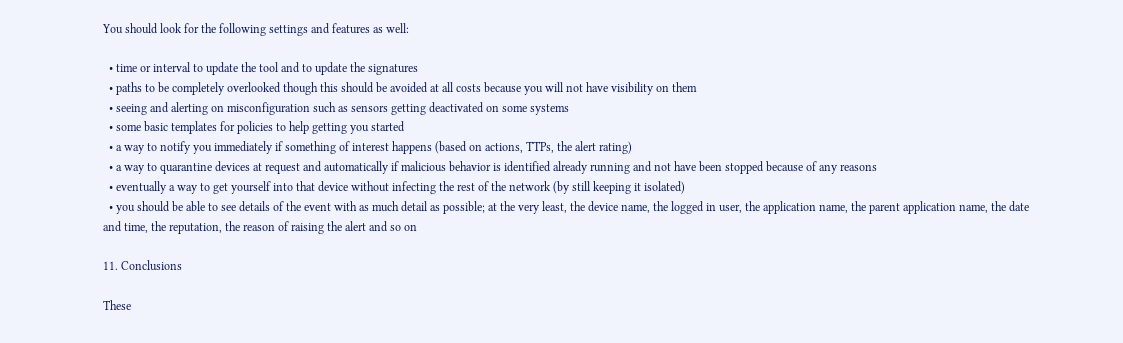You should look for the following settings and features as well:

  • time or interval to update the tool and to update the signatures
  • paths to be completely overlooked though this should be avoided at all costs because you will not have visibility on them
  • seeing and alerting on misconfiguration such as sensors getting deactivated on some systems
  • some basic templates for policies to help getting you started
  • a way to notify you immediately if something of interest happens (based on actions, TTPs, the alert rating)
  • a way to quarantine devices at request and automatically if malicious behavior is identified already running and not have been stopped because of any reasons
  • eventually a way to get yourself into that device without infecting the rest of the network (by still keeping it isolated)
  • you should be able to see details of the event with as much detail as possible; at the very least, the device name, the logged in user, the application name, the parent application name, the date and time, the reputation, the reason of raising the alert and so on

11. Conclusions

These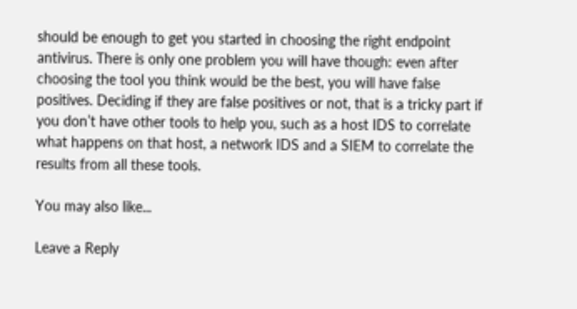should be enough to get you started in choosing the right endpoint antivirus. There is only one problem you will have though: even after choosing the tool you think would be the best, you will have false positives. Deciding if they are false positives or not, that is a tricky part if you don’t have other tools to help you, such as a host IDS to correlate what happens on that host, a network IDS and a SIEM to correlate the results from all these tools.

You may also like...

Leave a Reply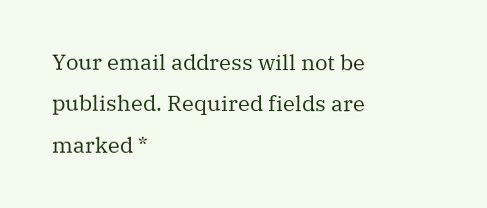Your email address will not be published. Required fields are marked *